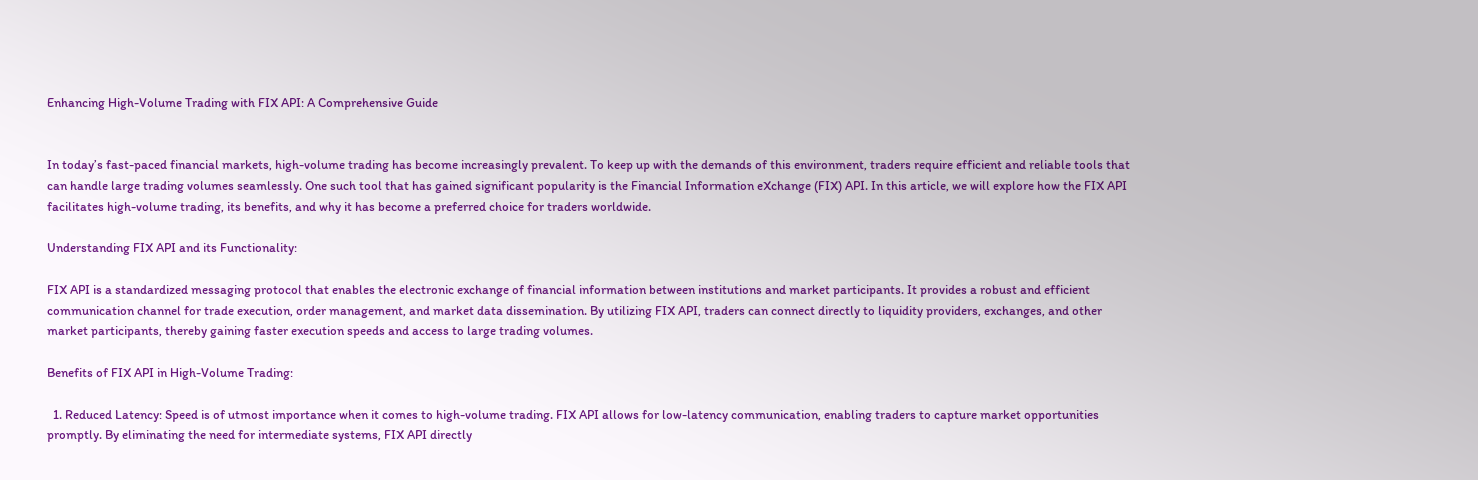Enhancing High-Volume Trading with FIX API: A Comprehensive Guide


In today’s fast-paced financial markets, high-volume trading has become increasingly prevalent. To keep up with the demands of this environment, traders require efficient and reliable tools that can handle large trading volumes seamlessly. One such tool that has gained significant popularity is the Financial Information eXchange (FIX) API. In this article, we will explore how the FIX API facilitates high-volume trading, its benefits, and why it has become a preferred choice for traders worldwide.

Understanding FIX API and its Functionality:

FIX API is a standardized messaging protocol that enables the electronic exchange of financial information between institutions and market participants. It provides a robust and efficient communication channel for trade execution, order management, and market data dissemination. By utilizing FIX API, traders can connect directly to liquidity providers, exchanges, and other market participants, thereby gaining faster execution speeds and access to large trading volumes.

Benefits of FIX API in High-Volume Trading:

  1. Reduced Latency: Speed is of utmost importance when it comes to high-volume trading. FIX API allows for low-latency communication, enabling traders to capture market opportunities promptly. By eliminating the need for intermediate systems, FIX API directly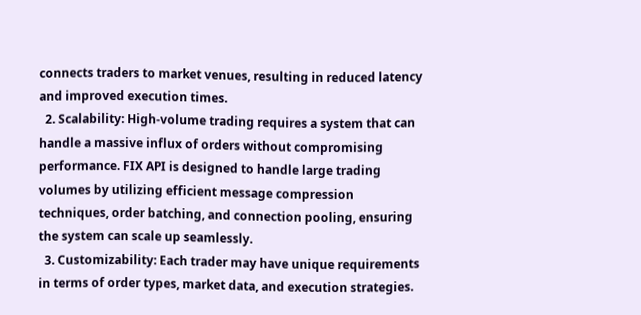connects traders to market venues, resulting in reduced latency and improved execution times.
  2. Scalability: High-volume trading requires a system that can handle a massive influx of orders without compromising performance. FIX API is designed to handle large trading volumes by utilizing efficient message compression techniques, order batching, and connection pooling, ensuring the system can scale up seamlessly.
  3. Customizability: Each trader may have unique requirements in terms of order types, market data, and execution strategies.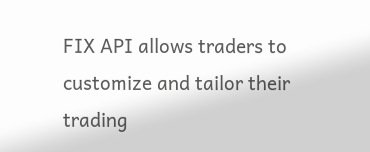FIX API allows traders to customize and tailor their trading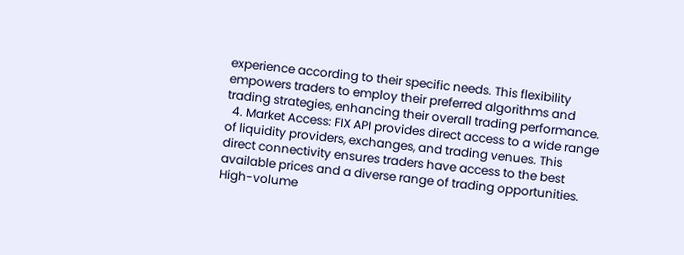experience according to their specific needs. This flexibility empowers traders to employ their preferred algorithms and trading strategies, enhancing their overall trading performance.
  4. Market Access: FIX API provides direct access to a wide range of liquidity providers, exchanges, and trading venues. This direct connectivity ensures traders have access to the best available prices and a diverse range of trading opportunities. High-volume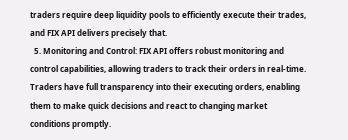traders require deep liquidity pools to efficiently execute their trades, and FIX API delivers precisely that.
  5. Monitoring and Control: FIX API offers robust monitoring and control capabilities, allowing traders to track their orders in real-time. Traders have full transparency into their executing orders, enabling them to make quick decisions and react to changing market conditions promptly.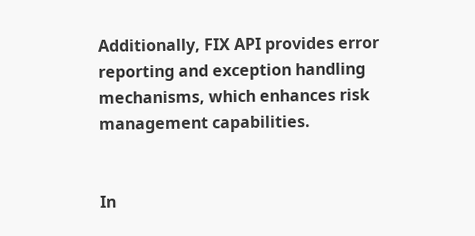Additionally, FIX API provides error reporting and exception handling mechanisms, which enhances risk management capabilities.


In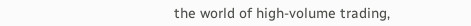the world of high-volume trading,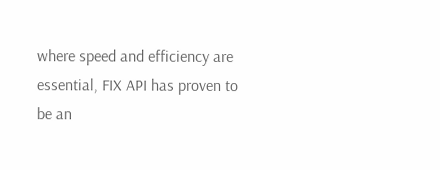where speed and efficiency are essential, FIX API has proven to be an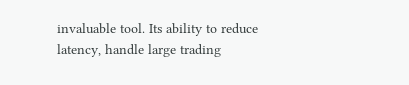invaluable tool. Its ability to reduce latency, handle large trading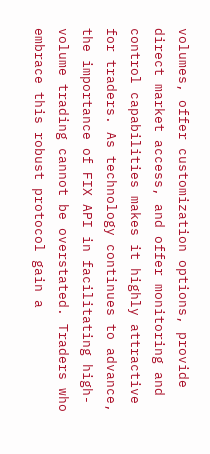volumes, offer customization options, provide direct market access, and offer monitoring and control capabilities makes it highly attractive for traders. As technology continues to advance, the importance of FIX API in facilitating high-volume trading cannot be overstated. Traders who embrace this robust protocol gain a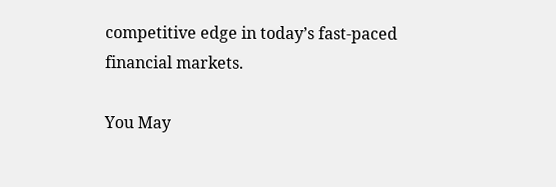competitive edge in today’s fast-paced financial markets.

You May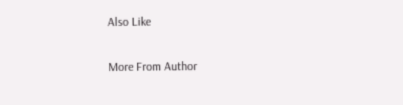Also Like

More From Author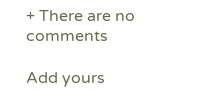+ There are no comments

Add yours